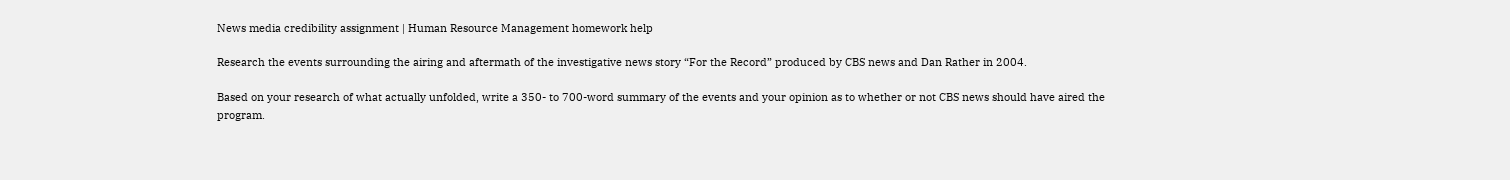News media credibility assignment | Human Resource Management homework help

Research the events surrounding the airing and aftermath of the investigative news story “For the Record” produced by CBS news and Dan Rather in 2004.

Based on your research of what actually unfolded, write a 350- to 700-word summary of the events and your opinion as to whether or not CBS news should have aired the program.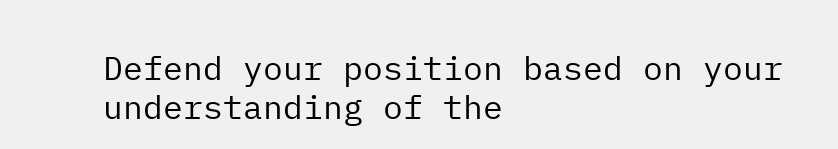Defend your position based on your understanding of the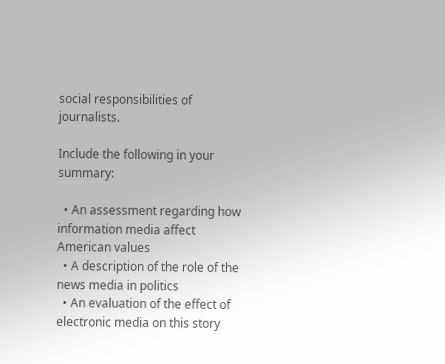social responsibilities of journalists.

Include the following in your summary:

  • An assessment regarding how information media affect American values
  • A description of the role of the news media in politics
  • An evaluation of the effect of electronic media on this story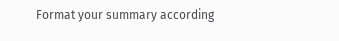Format your summary according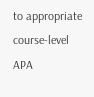to appropriate course-level APA